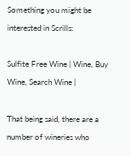Something you might be interested in Scrills:

Sulfite Free Wine | Wine, Buy Wine, Search Wine |

That being said, there are a number of wineries who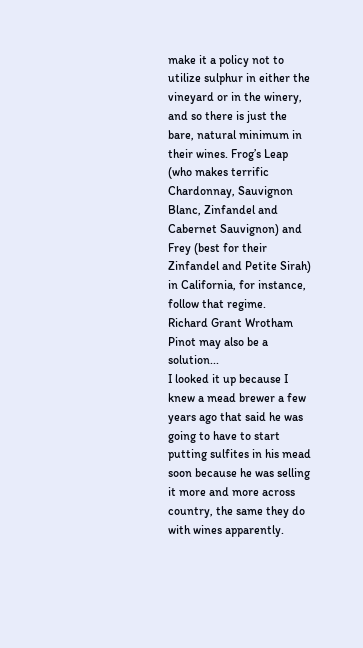make it a policy not to utilize sulphur in either the vineyard or in the winery, and so there is just the bare, natural minimum in their wines. Frog’s Leap (who makes terrific Chardonnay, Sauvignon Blanc, Zinfandel and Cabernet Sauvignon) and Frey (best for their Zinfandel and Petite Sirah) in California, for instance, follow that regime.
Richard Grant Wrotham Pinot may also be a solution...
I looked it up because I knew a mead brewer a few years ago that said he was going to have to start putting sulfites in his mead soon because he was selling it more and more across country, the same they do with wines apparently.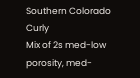Southern Colorado Curly
Mix of 2s med-low porosity, med-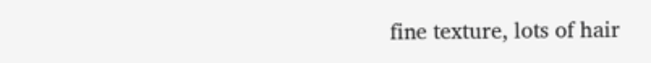fine texture, lots of hair